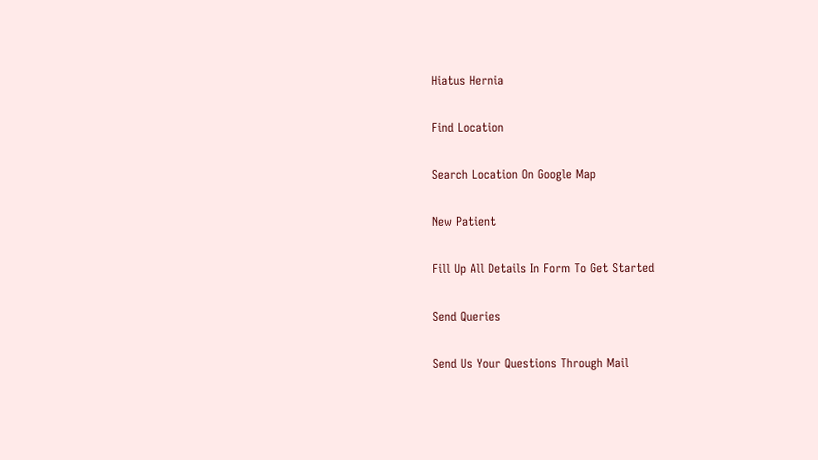Hiatus Hernia

Find Location

Search Location On Google Map

New Patient

Fill Up All Details In Form To Get Started

Send Queries

Send Us Your Questions Through Mail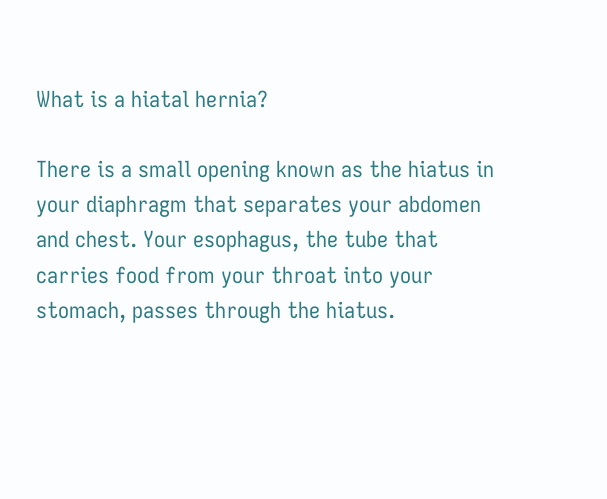What is a hiatal hernia?

There is a small opening known as the hiatus in your diaphragm that separates your abdomen and chest. Your esophagus, the tube that carries food from your throat into your stomach, passes through the hiatus.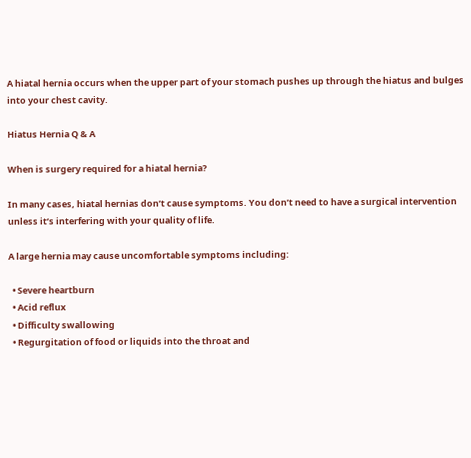A hiatal hernia occurs when the upper part of your stomach pushes up through the hiatus and bulges into your chest cavity.

Hiatus Hernia Q & A

When is surgery required for a hiatal hernia?

In many cases, hiatal hernias don’t cause symptoms. You don’t need to have a surgical intervention unless it’s interfering with your quality of life.

A large hernia may cause uncomfortable symptoms including:

  • Severe heartburn
  • Acid reflux
  • Difficulty swallowing
  • Regurgitation of food or liquids into the throat and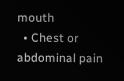mouth
  • Chest or abdominal pain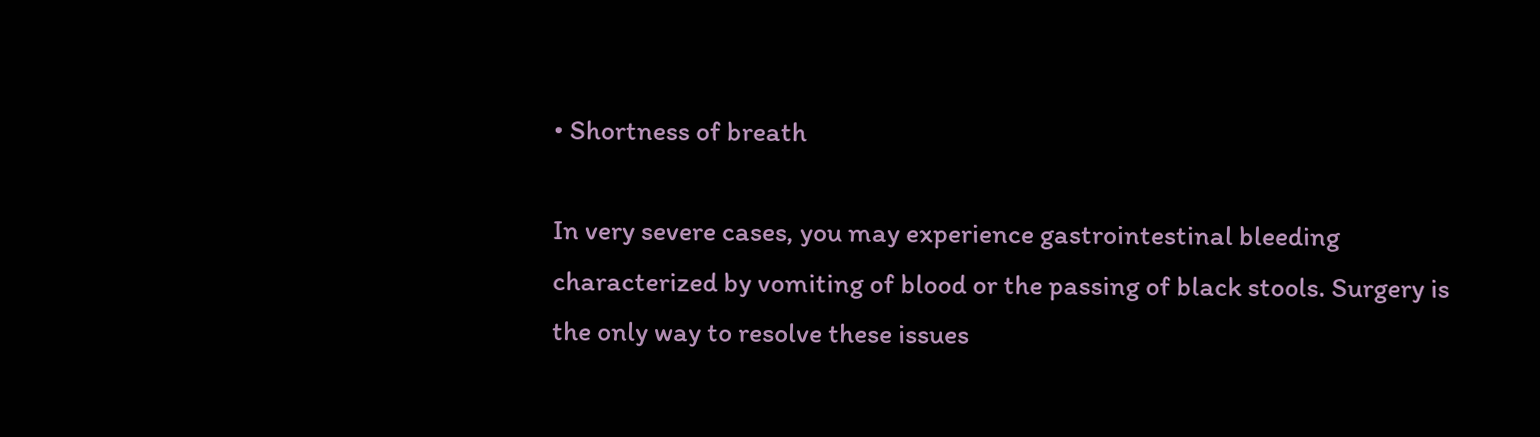• Shortness of breath

In very severe cases, you may experience gastrointestinal bleeding characterized by vomiting of blood or the passing of black stools. Surgery is the only way to resolve these issues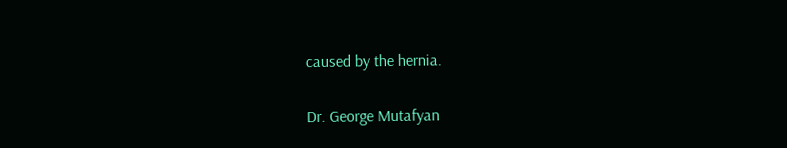caused by the hernia.

Dr. George Mutafyan